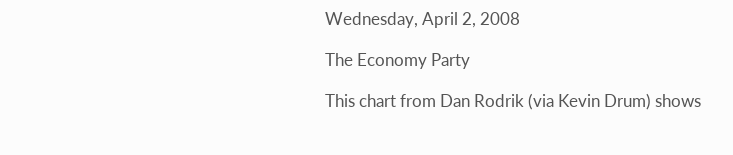Wednesday, April 2, 2008

The Economy Party

This chart from Dan Rodrik (via Kevin Drum) shows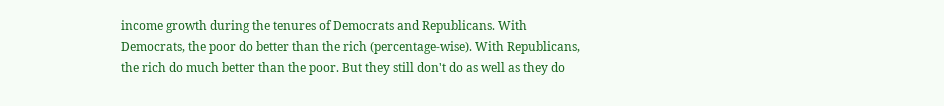income growth during the tenures of Democrats and Republicans. With Democrats, the poor do better than the rich (percentage-wise). With Republicans, the rich do much better than the poor. But they still don't do as well as they do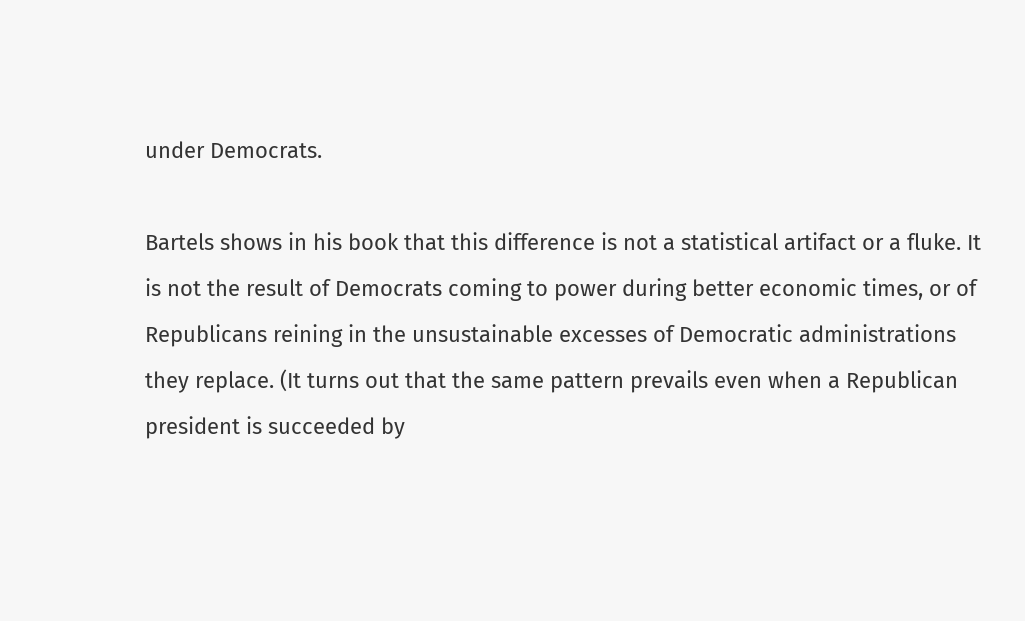under Democrats.

Bartels shows in his book that this difference is not a statistical artifact or a fluke. It is not the result of Democrats coming to power during better economic times, or of Republicans reining in the unsustainable excesses of Democratic administrations they replace. (It turns out that the same pattern prevails even when a Republican president is succeeded by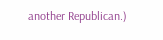another Republican.)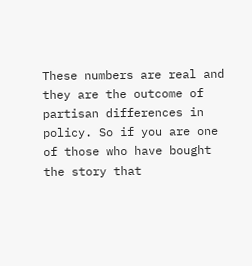These numbers are real and they are the outcome of partisan differences in policy. So if you are one of those who have bought the story that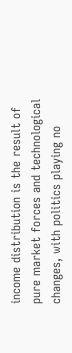income distribution is the result of pure market forces and technological changes, with politics playing no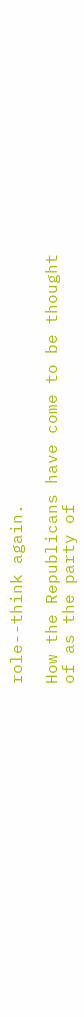role--think again.

How the Republicans have come to be thought of as the party of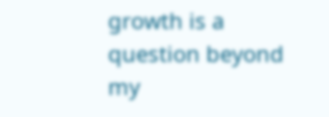growth is a question beyond my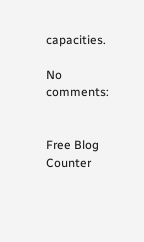capacities.

No comments:


Free Blog Counter